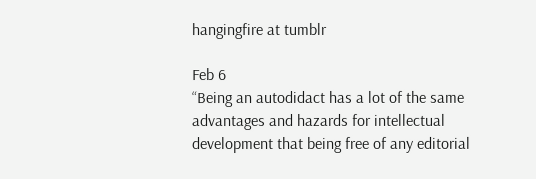hangingfire at tumblr

Feb 6
“Being an autodidact has a lot of the same advantages and hazards for intellectual development that being free of any editorial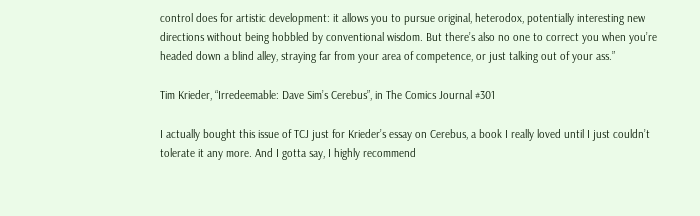control does for artistic development: it allows you to pursue original, heterodox, potentially interesting new directions without being hobbled by conventional wisdom. But there’s also no one to correct you when you’re headed down a blind alley, straying far from your area of competence, or just talking out of your ass.”

Tim Krieder, “Irredeemable: Dave Sim’s Cerebus”, in The Comics Journal #301

I actually bought this issue of TCJ just for Krieder’s essay on Cerebus, a book I really loved until I just couldn’t tolerate it any more. And I gotta say, I highly recommend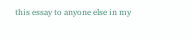this essay to anyone else in my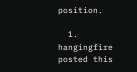position.

  1. hangingfire posted this